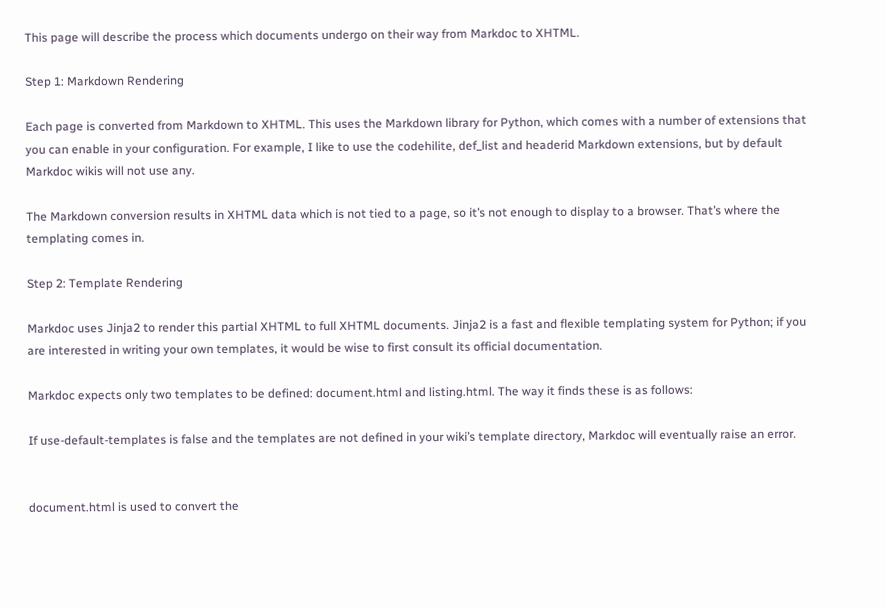This page will describe the process which documents undergo on their way from Markdoc to XHTML.

Step 1: Markdown Rendering

Each page is converted from Markdown to XHTML. This uses the Markdown library for Python, which comes with a number of extensions that you can enable in your configuration. For example, I like to use the codehilite, def_list and headerid Markdown extensions, but by default Markdoc wikis will not use any.

The Markdown conversion results in XHTML data which is not tied to a page, so it’s not enough to display to a browser. That’s where the templating comes in.

Step 2: Template Rendering

Markdoc uses Jinja2 to render this partial XHTML to full XHTML documents. Jinja2 is a fast and flexible templating system for Python; if you are interested in writing your own templates, it would be wise to first consult its official documentation.

Markdoc expects only two templates to be defined: document.html and listing.html. The way it finds these is as follows:

If use-default-templates is false and the templates are not defined in your wiki’s template directory, Markdoc will eventually raise an error.


document.html is used to convert the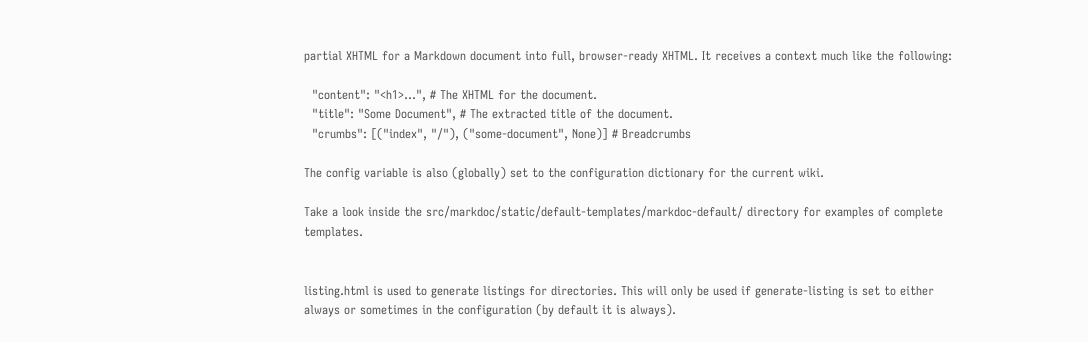partial XHTML for a Markdown document into full, browser-ready XHTML. It receives a context much like the following:

  "content": "<h1>...", # The XHTML for the document.
  "title": "Some Document", # The extracted title of the document.
  "crumbs": [("index", "/"), ("some-document", None)] # Breadcrumbs

The config variable is also (globally) set to the configuration dictionary for the current wiki.

Take a look inside the src/markdoc/static/default-templates/markdoc-default/ directory for examples of complete templates.


listing.html is used to generate listings for directories. This will only be used if generate-listing is set to either always or sometimes in the configuration (by default it is always).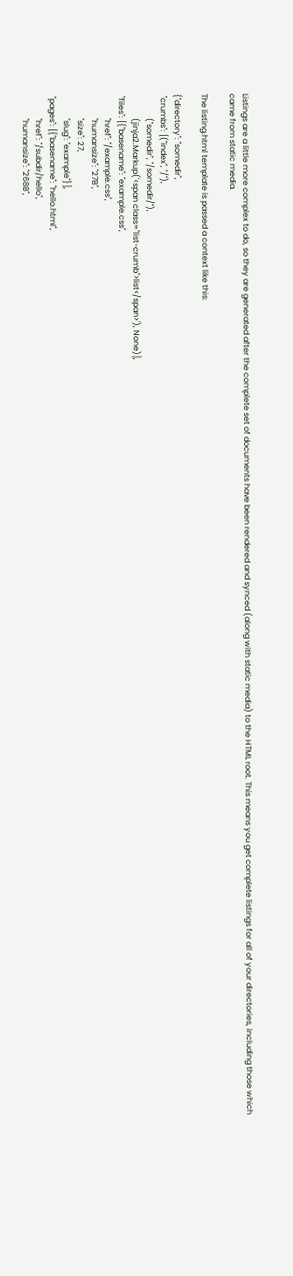Listings are a little more complex to do, so they are generated after the complete set of documents have been rendered and synced (along with static media) to the HTML root. This means you get complete listings for all of your directories, including those which came from static media.

The listing.html template is passed a context like this:

{"directory": "somedir",
 "crumbs": [("index", "/"),
            ("somedir", "/somedir/"),
            (jinja2.Markup('<span class="list-crumb">list</span>'), None)],
 "files": [{"basename": "example.css",
            "href": "/example.css",
            "humansize": "27B",
            "size": 27,
            "slug": "example"}],
 "pages": [{"basename": "hello.html",
            "href": "/subdir/hello",
            "humansize": "268B",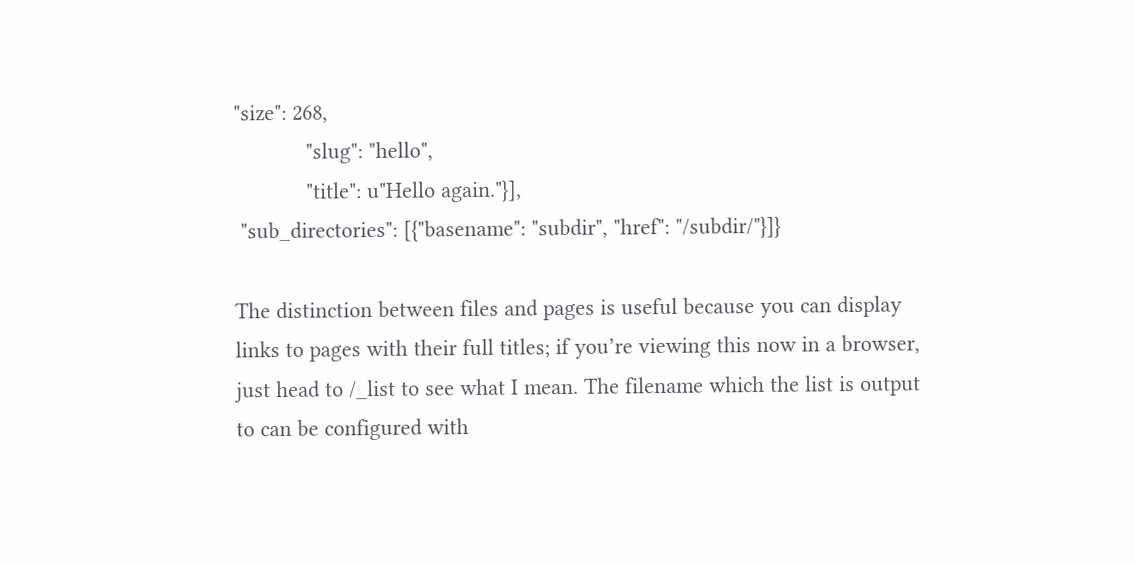"size": 268,
            "slug": "hello",
            "title": u"Hello again."}],
 "sub_directories": [{"basename": "subdir", "href": "/subdir/"}]}

The distinction between files and pages is useful because you can display links to pages with their full titles; if you’re viewing this now in a browser, just head to /_list to see what I mean. The filename which the list is output to can be configured with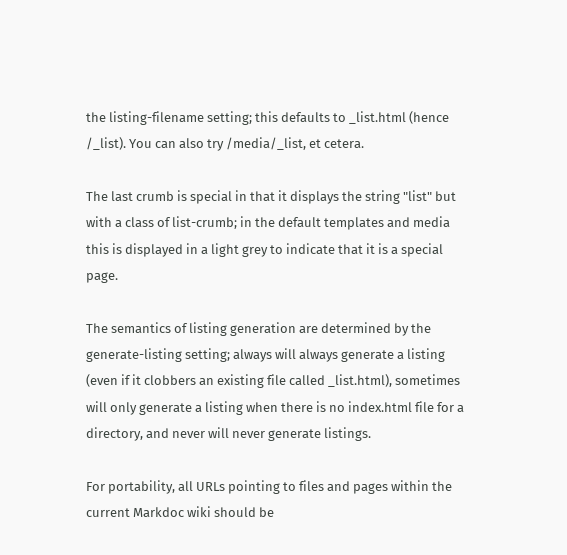the listing-filename setting; this defaults to _list.html (hence /_list). You can also try /media/_list, et cetera.

The last crumb is special in that it displays the string "list" but with a class of list-crumb; in the default templates and media this is displayed in a light grey to indicate that it is a special page.

The semantics of listing generation are determined by the generate-listing setting; always will always generate a listing (even if it clobbers an existing file called _list.html), sometimes will only generate a listing when there is no index.html file for a directory, and never will never generate listings.

For portability, all URLs pointing to files and pages within the current Markdoc wiki should be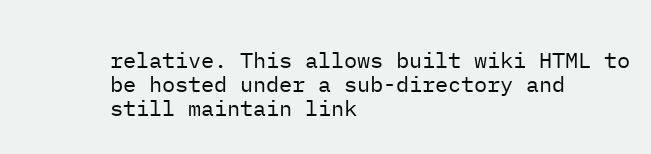relative. This allows built wiki HTML to be hosted under a sub-directory and still maintain link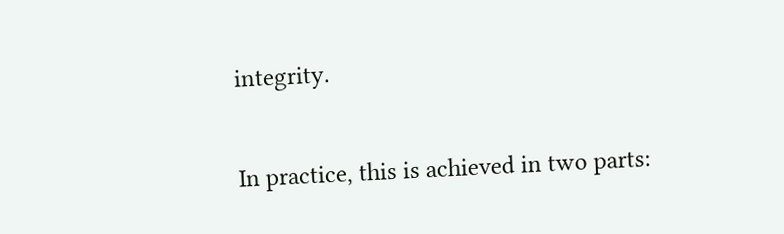integrity.

In practice, this is achieved in two parts: